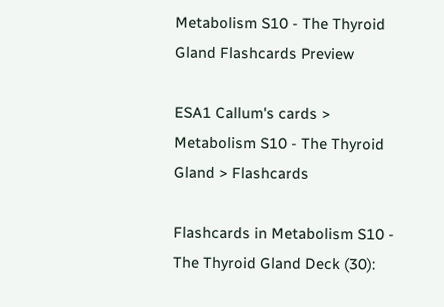Metabolism S10 - The Thyroid Gland Flashcards Preview

ESA1 Callum's cards > Metabolism S10 - The Thyroid Gland > Flashcards

Flashcards in Metabolism S10 - The Thyroid Gland Deck (30):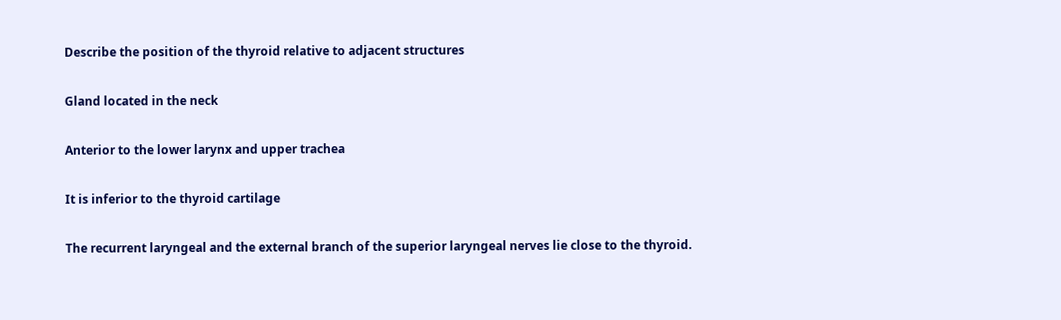Describe the position of the thyroid relative to adjacent structures

Gland located in the neck

Anterior to the lower larynx and upper trachea

It is inferior to the thyroid cartilage

The recurrent laryngeal and the external branch of the superior laryngeal nerves lie close to the thyroid.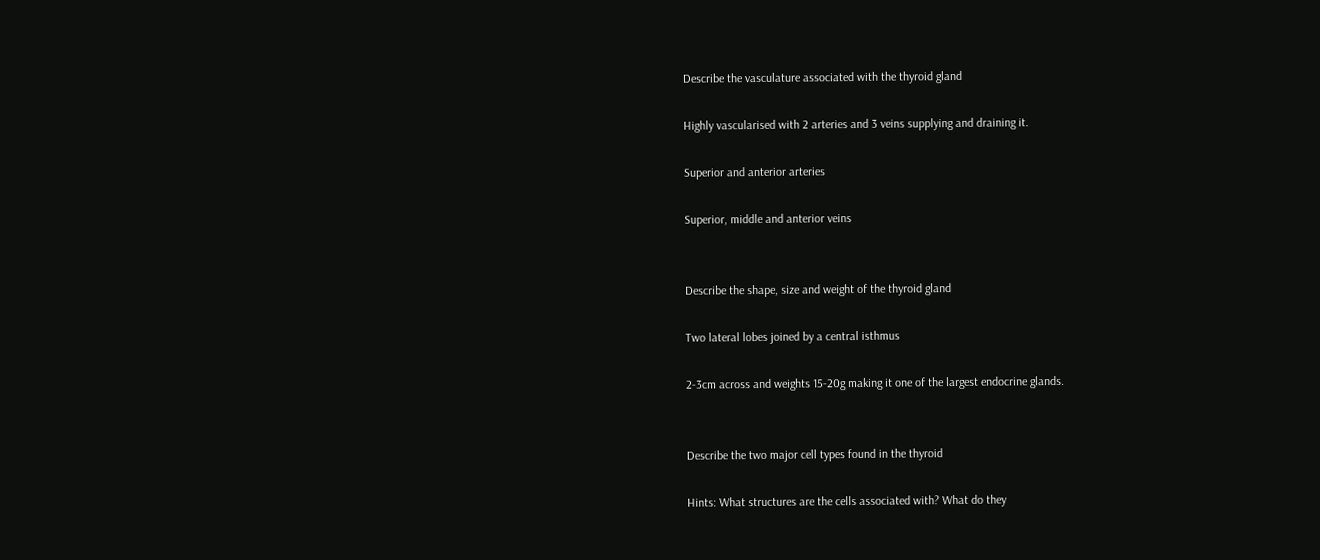Describe the vasculature associated with the thyroid gland

Highly vascularised with 2 arteries and 3 veins supplying and draining it.

Superior and anterior arteries

Superior, middle and anterior veins


Describe the shape, size and weight of the thyroid gland

Two lateral lobes joined by a central isthmus

2-3cm across and weights 15-20g making it one of the largest endocrine glands.


Describe the two major cell types found in the thyroid

Hints: What structures are the cells associated with? What do they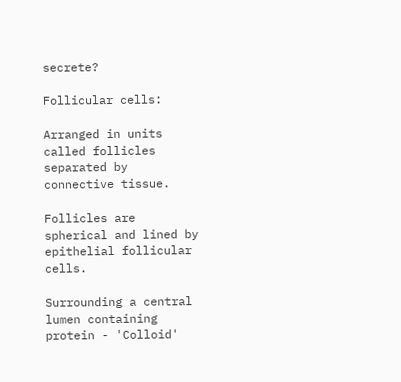secrete?

Follicular cells:

Arranged in units called follicles separated by connective tissue.

Follicles are spherical and lined by epithelial follicular cells.

Surrounding a central lumen containing protein - 'Colloid'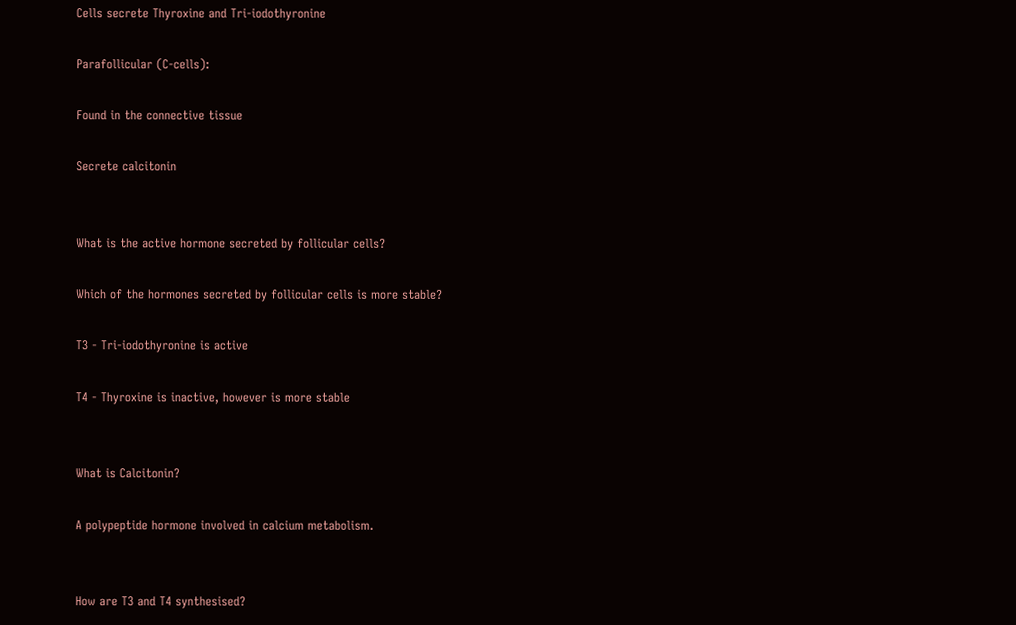Cells secrete Thyroxine and Tri-iodothyronine

Parafollicular (C-cells):

Found in the connective tissue

Secrete calcitonin


What is the active hormone secreted by follicular cells?

Which of the hormones secreted by follicular cells is more stable?

T3 - Tri-iodothyronine is active

T4 - Thyroxine is inactive, however is more stable


What is Calcitonin?

A polypeptide hormone involved in calcium metabolism.


How are T3 and T4 synthesised?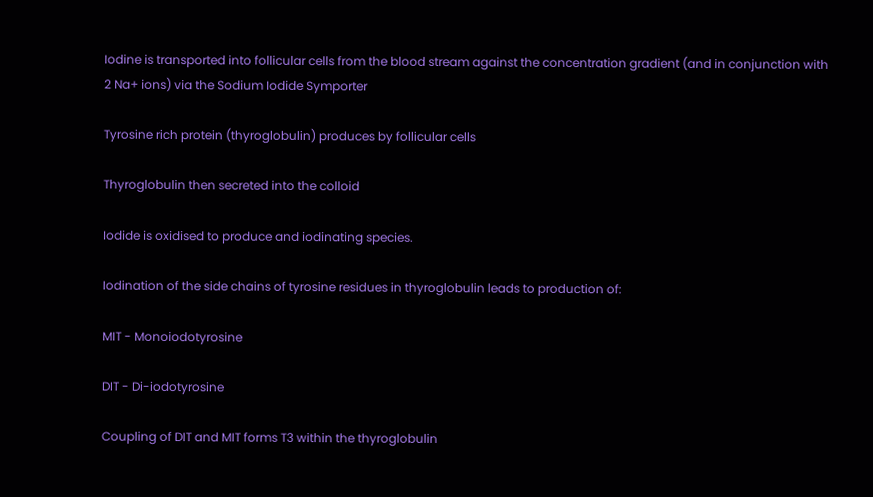Iodine is transported into follicular cells from the blood stream against the concentration gradient (and in conjunction with 2 Na+ ions) via the Sodium Iodide Symporter

Tyrosine rich protein (thyroglobulin) produces by follicular cells

Thyroglobulin then secreted into the colloid

Iodide is oxidised to produce and iodinating species.

Iodination of the side chains of tyrosine residues in thyroglobulin leads to production of:

MIT - Monoiodotyrosine

DIT - Di-iodotyrosine

Coupling of DIT and MIT forms T3 within the thyroglobulin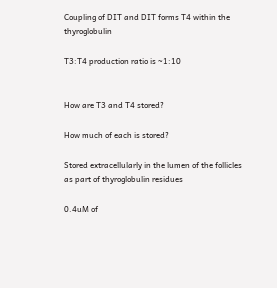Coupling of DIT and DIT forms T4 within the thyroglobulin

T3:T4 production ratio is ~1:10


How are T3 and T4 stored?

How much of each is stored?

Stored extracellularly in the lumen of the follicles as part of thyroglobulin residues

0.4uM of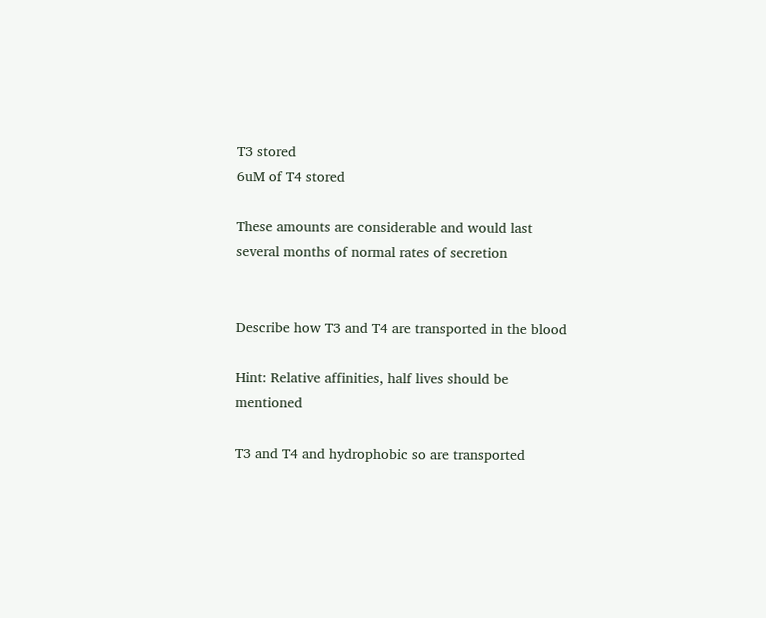T3 stored
6uM of T4 stored

These amounts are considerable and would last several months of normal rates of secretion


Describe how T3 and T4 are transported in the blood

Hint: Relative affinities, half lives should be mentioned

T3 and T4 and hydrophobic so are transported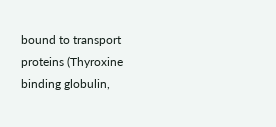bound to transport proteins (Thyroxine binding globulin,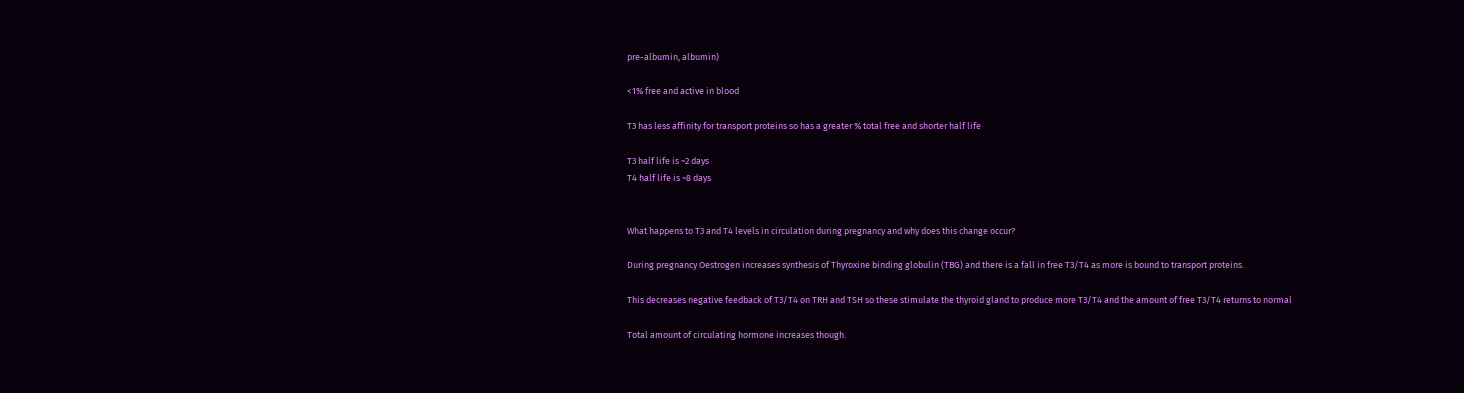pre-albumin, albumin)

<1% free and active in blood

T3 has less affinity for transport proteins so has a greater % total free and shorter half life

T3 half life is ~2 days
T4 half life is ~8 days


What happens to T3 and T4 levels in circulation during pregnancy and why does this change occur?

During pregnancy Oestrogen increases synthesis of Thyroxine binding globulin (TBG) and there is a fall in free T3/T4 as more is bound to transport proteins.

This decreases negative feedback of T3/T4 on TRH and TSH so these stimulate the thyroid gland to produce more T3/T4 and the amount of free T3/T4 returns to normal

Total amount of circulating hormone increases though.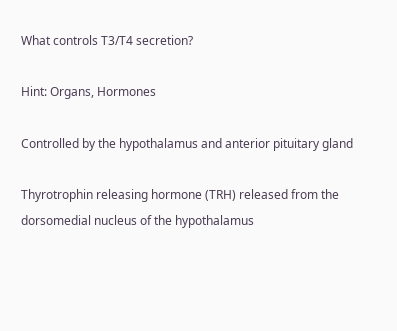What controls T3/T4 secretion?

Hint: Organs, Hormones

Controlled by the hypothalamus and anterior pituitary gland

Thyrotrophin releasing hormone (TRH) released from the dorsomedial nucleus of the hypothalamus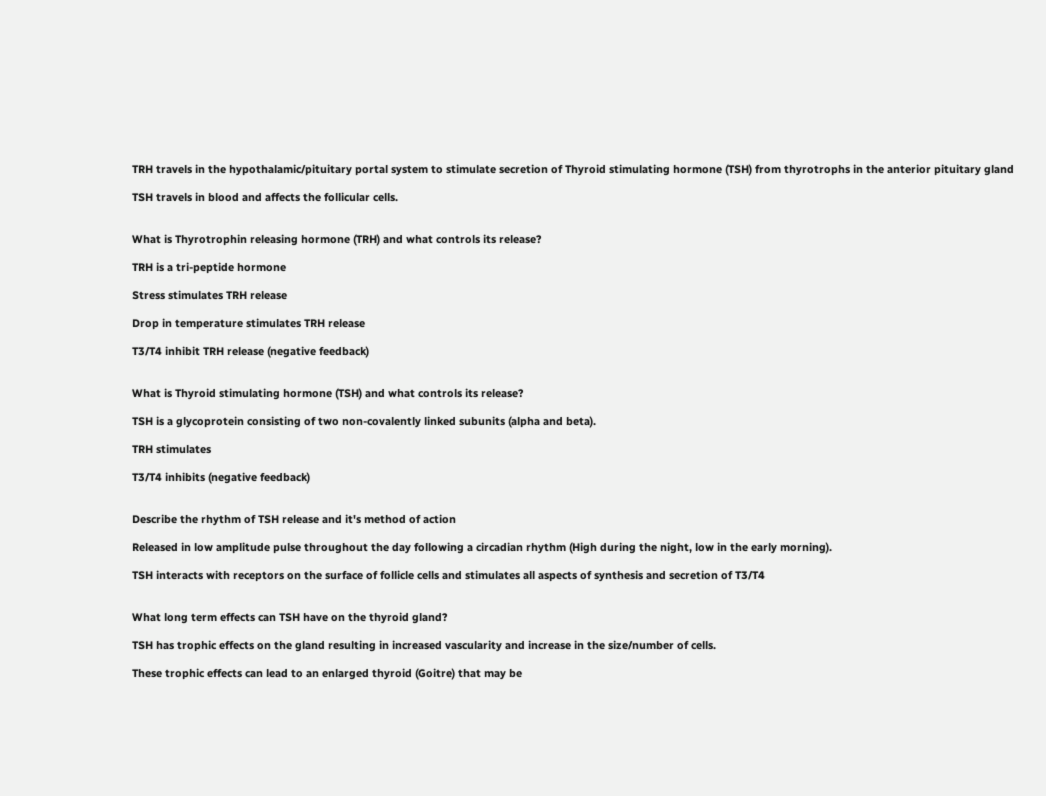TRH travels in the hypothalamic/pituitary portal system to stimulate secretion of Thyroid stimulating hormone (TSH) from thyrotrophs in the anterior pituitary gland

TSH travels in blood and affects the follicular cells.


What is Thyrotrophin releasing hormone (TRH) and what controls its release?

TRH is a tri-peptide hormone

Stress stimulates TRH release

Drop in temperature stimulates TRH release

T3/T4 inhibit TRH release (negative feedback)


What is Thyroid stimulating hormone (TSH) and what controls its release?

TSH is a glycoprotein consisting of two non-covalently linked subunits (alpha and beta).

TRH stimulates

T3/T4 inhibits (negative feedback)


Describe the rhythm of TSH release and it's method of action

Released in low amplitude pulse throughout the day following a circadian rhythm (High during the night, low in the early morning).

TSH interacts with receptors on the surface of follicle cells and stimulates all aspects of synthesis and secretion of T3/T4


What long term effects can TSH have on the thyroid gland?

TSH has trophic effects on the gland resulting in increased vascularity and increase in the size/number of cells.

These trophic effects can lead to an enlarged thyroid (Goitre) that may be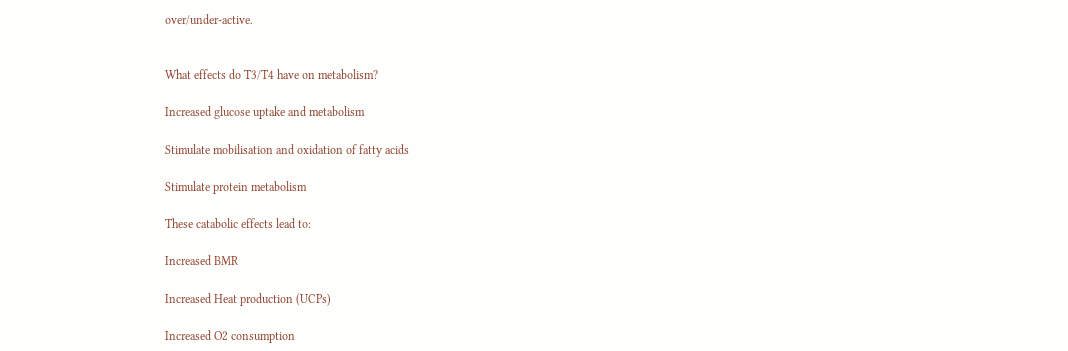over/under-active.


What effects do T3/T4 have on metabolism?

Increased glucose uptake and metabolism

Stimulate mobilisation and oxidation of fatty acids

Stimulate protein metabolism

These catabolic effects lead to:

Increased BMR

Increased Heat production (UCPs)

Increased O2 consumption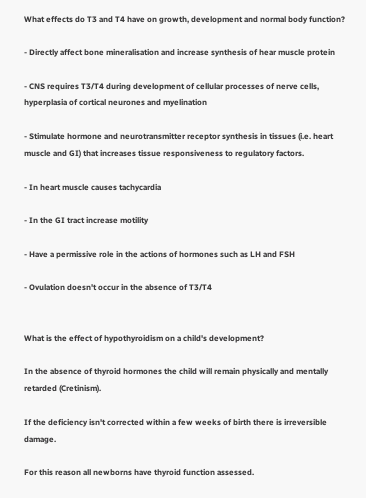What effects do T3 and T4 have on growth, development and normal body function?

- Directly affect bone mineralisation and increase synthesis of hear muscle protein

- CNS requires T3/T4 during development of cellular processes of nerve cells, hyperplasia of cortical neurones and myelination

- Stimulate hormone and neurotransmitter receptor synthesis in tissues (i.e. heart muscle and GI) that increases tissue responsiveness to regulatory factors.

- In heart muscle causes tachycardia

- In the GI tract increase motility

- Have a permissive role in the actions of hormones such as LH and FSH

- Ovulation doesn't occur in the absence of T3/T4


What is the effect of hypothyroidism on a child's development?

In the absence of thyroid hormones the child will remain physically and mentally retarded (Cretinism).

If the deficiency isn't corrected within a few weeks of birth there is irreversible damage.

For this reason all newborns have thyroid function assessed.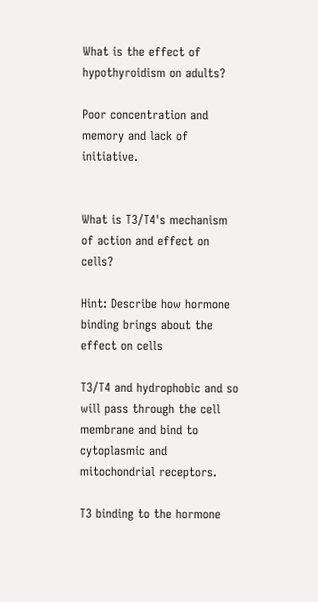What is the effect of hypothyroidism on adults?

Poor concentration and memory and lack of initiative.


What is T3/T4's mechanism of action and effect on cells?

Hint: Describe how hormone binding brings about the effect on cells

T3/T4 and hydrophobic and so will pass through the cell membrane and bind to cytoplasmic and mitochondrial receptors.

T3 binding to the hormone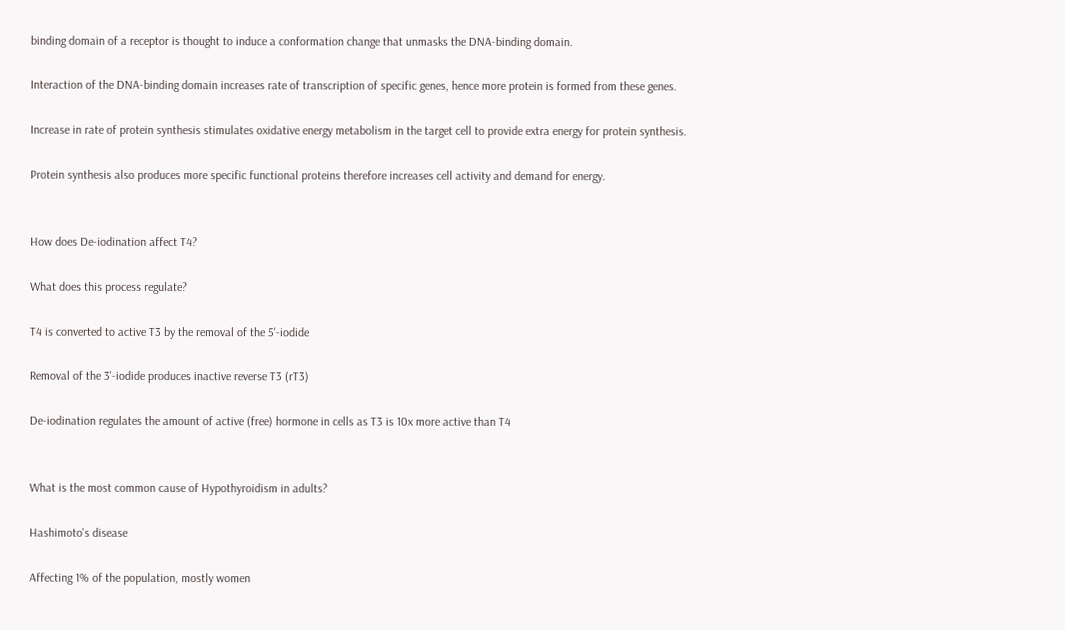binding domain of a receptor is thought to induce a conformation change that unmasks the DNA-binding domain.

Interaction of the DNA-binding domain increases rate of transcription of specific genes, hence more protein is formed from these genes.

Increase in rate of protein synthesis stimulates oxidative energy metabolism in the target cell to provide extra energy for protein synthesis.

Protein synthesis also produces more specific functional proteins therefore increases cell activity and demand for energy.


How does De-iodination affect T4?

What does this process regulate?

T4 is converted to active T3 by the removal of the 5'-iodide

Removal of the 3'-iodide produces inactive reverse T3 (rT3)

De-iodination regulates the amount of active (free) hormone in cells as T3 is 10x more active than T4


What is the most common cause of Hypothyroidism in adults?

Hashimoto's disease

Affecting 1% of the population, mostly women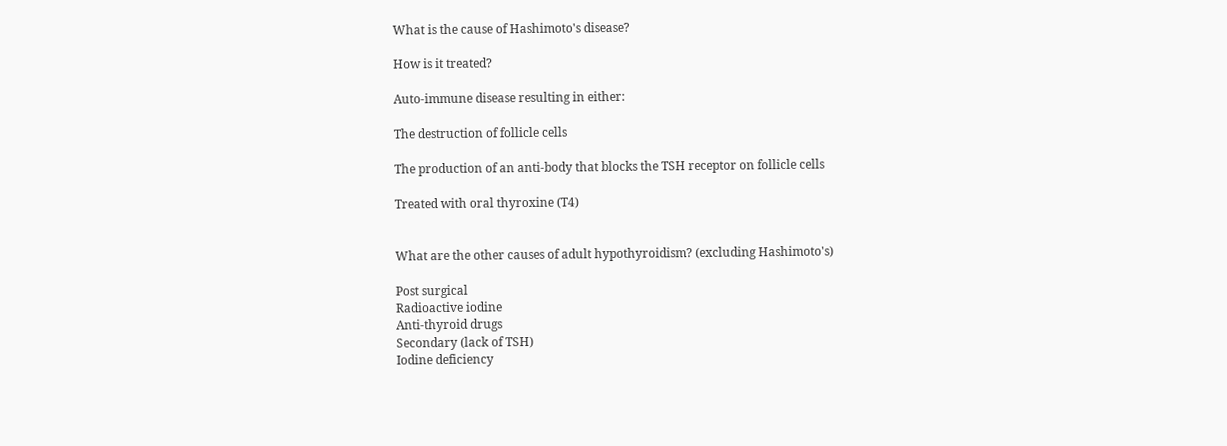What is the cause of Hashimoto's disease?

How is it treated?

Auto-immune disease resulting in either:

The destruction of follicle cells

The production of an anti-body that blocks the TSH receptor on follicle cells

Treated with oral thyroxine (T4)


What are the other causes of adult hypothyroidism? (excluding Hashimoto's)

Post surgical
Radioactive iodine
Anti-thyroid drugs
Secondary (lack of TSH)
Iodine deficiency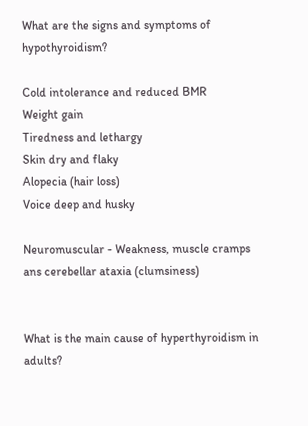What are the signs and symptoms of hypothyroidism?

Cold intolerance and reduced BMR
Weight gain
Tiredness and lethargy
Skin dry and flaky
Alopecia (hair loss)
Voice deep and husky

Neuromuscular - Weakness, muscle cramps ans cerebellar ataxia (clumsiness)


What is the main cause of hyperthyroidism in adults?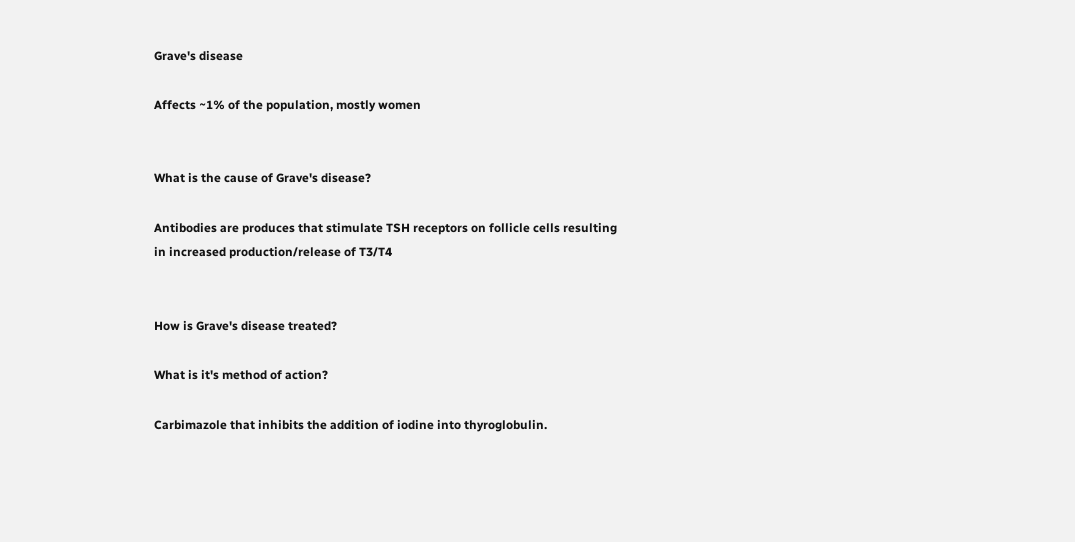Grave's disease

Affects ~1% of the population, mostly women


What is the cause of Grave's disease?

Antibodies are produces that stimulate TSH receptors on follicle cells resulting in increased production/release of T3/T4


How is Grave's disease treated?

What is it's method of action?

Carbimazole that inhibits the addition of iodine into thyroglobulin.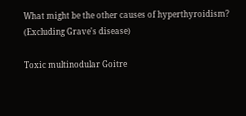What might be the other causes of hyperthyroidism? (Excluding Grave's disease)

Toxic multinodular Goitre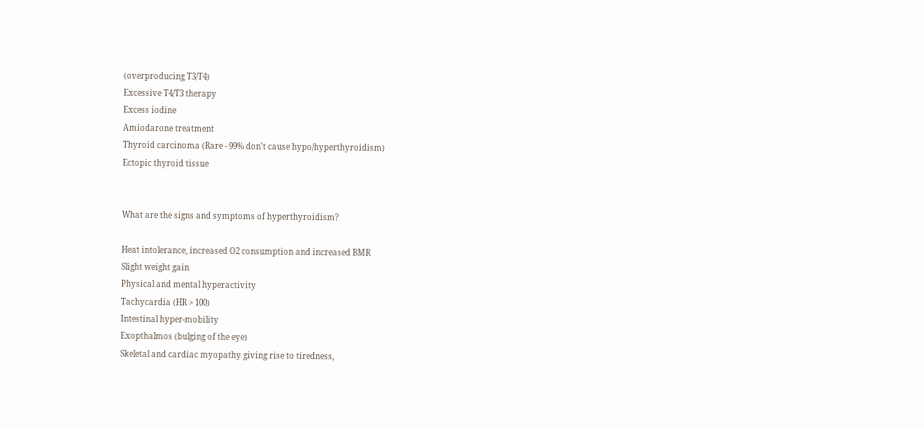(overproducing T3/T4)
Excessive T4/T3 therapy
Excess iodine
Amiodarone treatment
Thyroid carcinoma (Rare - 99% don't cause hypo/hyperthyroidism)
Ectopic thyroid tissue


What are the signs and symptoms of hyperthyroidism?

Heat intolerance, increased O2 consumption and increased BMR
Slight weight gain
Physical and mental hyperactivity
Tachycardia (HR > 100)
Intestinal hyper-mobility
Exopthalmos (bulging of the eye)
Skeletal and cardiac myopathy giving rise to tiredness,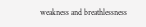weakness and breathlessness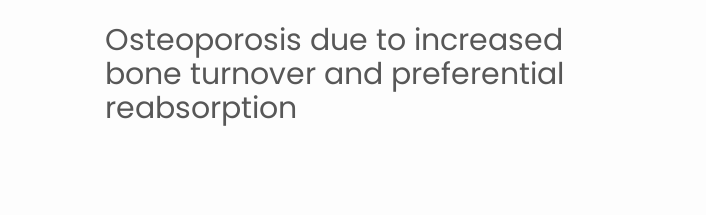Osteoporosis due to increased bone turnover and preferential reabsorption